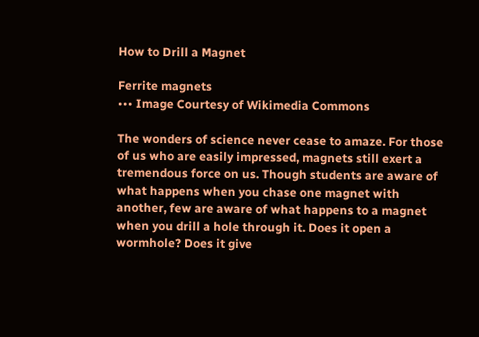How to Drill a Magnet

Ferrite magnets
••• Image Courtesy of Wikimedia Commons

The wonders of science never cease to amaze. For those of us who are easily impressed, magnets still exert a tremendous force on us. Though students are aware of what happens when you chase one magnet with another, few are aware of what happens to a magnet when you drill a hole through it. Does it open a wormhole? Does it give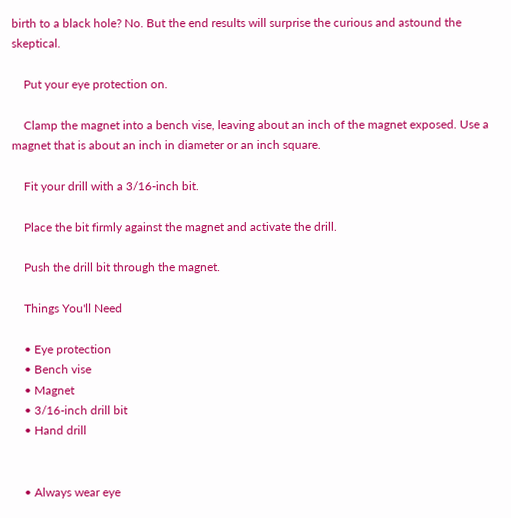birth to a black hole? No. But the end results will surprise the curious and astound the skeptical.

    Put your eye protection on.

    Clamp the magnet into a bench vise, leaving about an inch of the magnet exposed. Use a magnet that is about an inch in diameter or an inch square.

    Fit your drill with a 3/16-inch bit.

    Place the bit firmly against the magnet and activate the drill.

    Push the drill bit through the magnet.

    Things You'll Need

    • Eye protection
    • Bench vise
    • Magnet
    • 3/16-inch drill bit
    • Hand drill


    • Always wear eye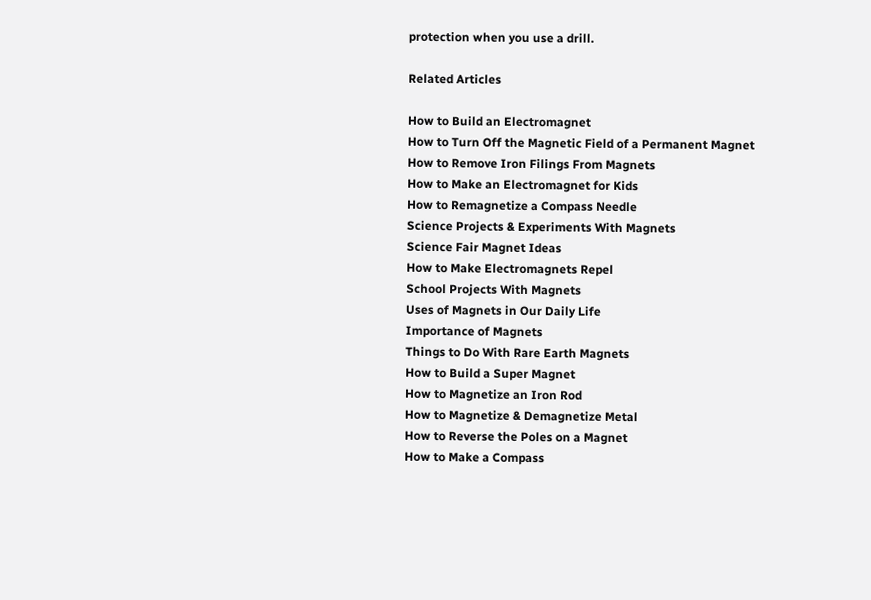protection when you use a drill.

Related Articles

How to Build an Electromagnet
How to Turn Off the Magnetic Field of a Permanent Magnet
How to Remove Iron Filings From Magnets
How to Make an Electromagnet for Kids
How to Remagnetize a Compass Needle
Science Projects & Experiments With Magnets
Science Fair Magnet Ideas
How to Make Electromagnets Repel
School Projects With Magnets
Uses of Magnets in Our Daily Life
Importance of Magnets
Things to Do With Rare Earth Magnets
How to Build a Super Magnet
How to Magnetize an Iron Rod
How to Magnetize & Demagnetize Metal
How to Reverse the Poles on a Magnet
How to Make a Compass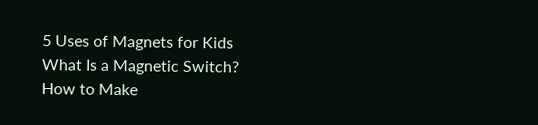5 Uses of Magnets for Kids
What Is a Magnetic Switch?
How to Make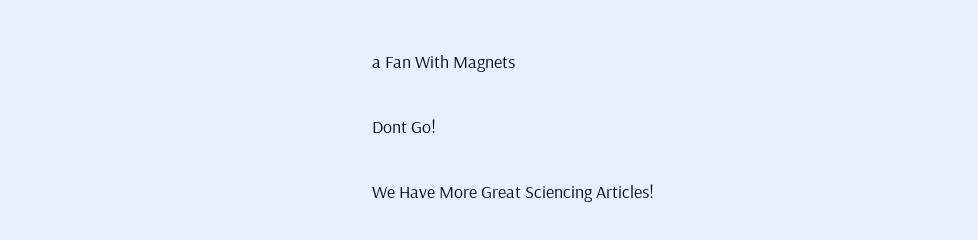a Fan With Magnets

Dont Go!

We Have More Great Sciencing Articles!